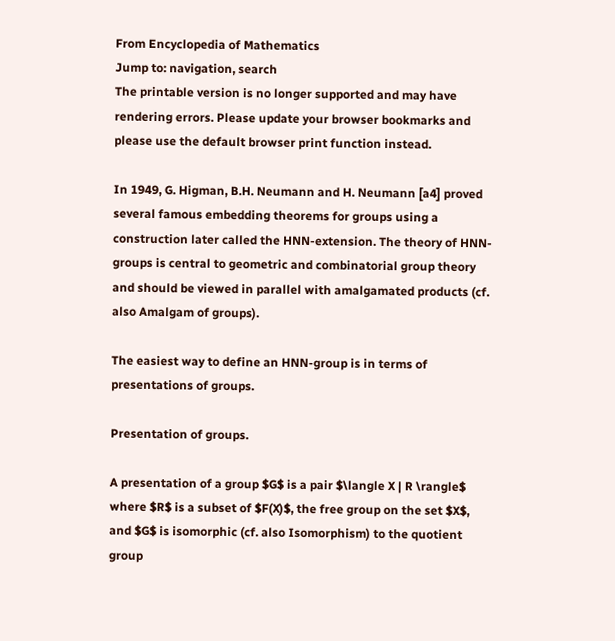From Encyclopedia of Mathematics
Jump to: navigation, search
The printable version is no longer supported and may have rendering errors. Please update your browser bookmarks and please use the default browser print function instead.

In 1949, G. Higman, B.H. Neumann and H. Neumann [a4] proved several famous embedding theorems for groups using a construction later called the HNN-extension. The theory of HNN-groups is central to geometric and combinatorial group theory and should be viewed in parallel with amalgamated products (cf. also Amalgam of groups).

The easiest way to define an HNN-group is in terms of presentations of groups.

Presentation of groups.

A presentation of a group $G$ is a pair $\langle X | R \rangle$ where $R$ is a subset of $F(X)$, the free group on the set $X$, and $G$ is isomorphic (cf. also Isomorphism) to the quotient group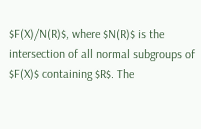$F(X)/N(R)$, where $N(R)$ is the intersection of all normal subgroups of $F(X)$ containing $R$. The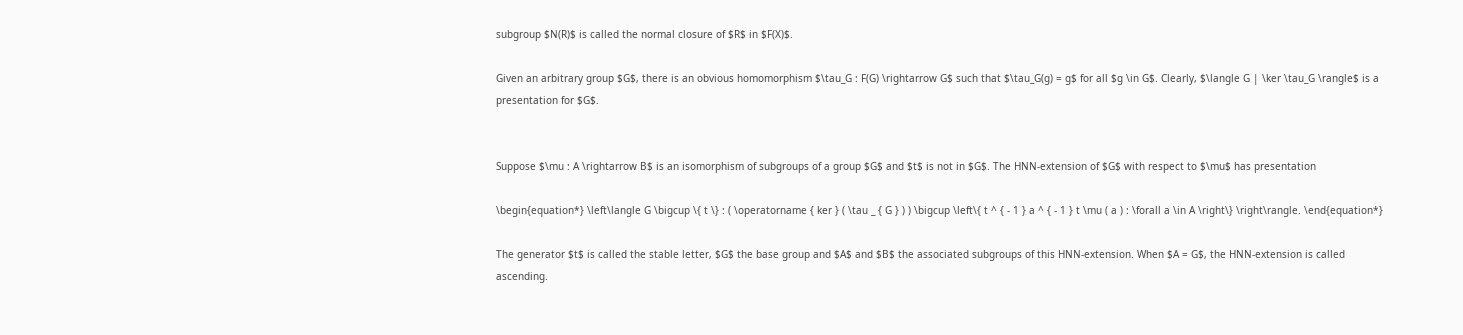subgroup $N(R)$ is called the normal closure of $R$ in $F(X)$.

Given an arbitrary group $G$, there is an obvious homomorphism $\tau_G : F(G) \rightarrow G$ such that $\tau_G(g) = g$ for all $g \in G$. Clearly, $\langle G | \ker \tau_G \rangle$ is a presentation for $G$.


Suppose $\mu : A \rightarrow B$ is an isomorphism of subgroups of a group $G$ and $t$ is not in $G$. The HNN-extension of $G$ with respect to $\mu$ has presentation

\begin{equation*} \left\langle G \bigcup \{ t \} : ( \operatorname { ker } ( \tau _ { G } ) ) \bigcup \left\{ t ^ { - 1 } a ^ { - 1 } t \mu ( a ) : \forall a \in A \right\} \right\rangle. \end{equation*}

The generator $t$ is called the stable letter, $G$ the base group and $A$ and $B$ the associated subgroups of this HNN-extension. When $A = G$, the HNN-extension is called ascending.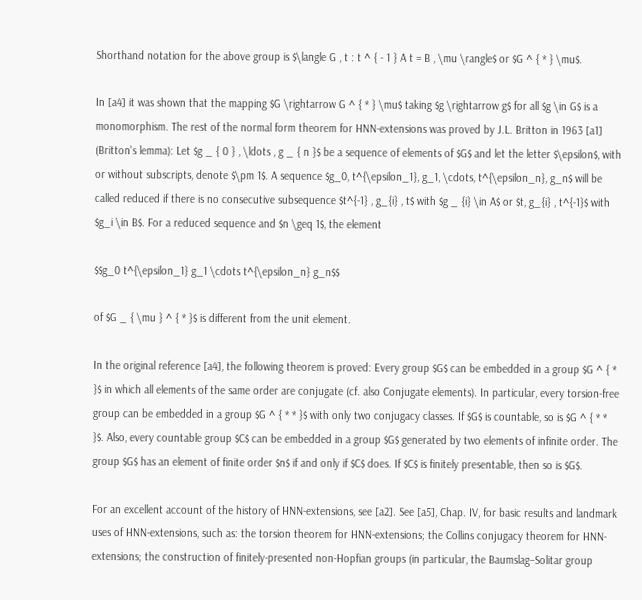Shorthand notation for the above group is $\langle G , t : t ^ { - 1 } A t = B , \mu \rangle$ or $G ^ { * } \mu$.

In [a4] it was shown that the mapping $G \rightarrow G ^ { * } \mu$ taking $g \rightarrow g$ for all $g \in G$ is a monomorphism. The rest of the normal form theorem for HNN-extensions was proved by J.L. Britton in 1963 [a1] (Britton's lemma): Let $g _ { 0 } , \ldots , g _ { n }$ be a sequence of elements of $G$ and let the letter $\epsilon$, with or without subscripts, denote $\pm 1$. A sequence $g_0, t^{\epsilon_1}, g_1, \cdots, t^{\epsilon_n}, g_n$ will be called reduced if there is no consecutive subsequence $t^{-1} , g_{i} , t$ with $g _ {i} \in A$ or $t, g_{i} , t^{-1}$ with $g_i \in B$. For a reduced sequence and $n \geq 1$, the element

$$g_0 t^{\epsilon_1} g_1 \cdots t^{\epsilon_n} g_n$$

of $G _ { \mu } ^ { * }$ is different from the unit element.

In the original reference [a4], the following theorem is proved: Every group $G$ can be embedded in a group $G ^ { * }$ in which all elements of the same order are conjugate (cf. also Conjugate elements). In particular, every torsion-free group can be embedded in a group $G ^ { * * }$ with only two conjugacy classes. If $G$ is countable, so is $G ^ { * * }$. Also, every countable group $C$ can be embedded in a group $G$ generated by two elements of infinite order. The group $G$ has an element of finite order $n$ if and only if $C$ does. If $C$ is finitely presentable, then so is $G$.

For an excellent account of the history of HNN-extensions, see [a2]. See [a5], Chap. IV, for basic results and landmark uses of HNN-extensions, such as: the torsion theorem for HNN-extensions; the Collins conjugacy theorem for HNN-extensions; the construction of finitely-presented non-Hopfian groups (in particular, the Baumslag–Solitar group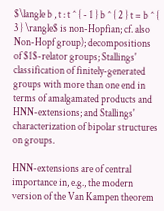$\langle b , t : t ^ { - 1 } b ^ { 2 } t = b ^ { 3 } \rangle$ is non-Hopfian; cf. also Non-Hopf group); decompositions of $1$-relator groups; Stallings' classification of finitely-generated groups with more than one end in terms of amalgamated products and HNN-extensions; and Stallings' characterization of bipolar structures on groups.

HNN-extensions are of central importance in, e.g., the modern version of the Van Kampen theorem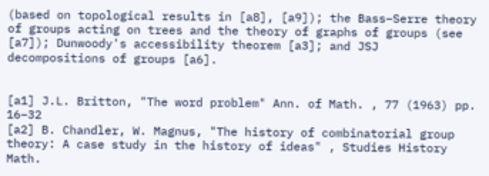(based on topological results in [a8], [a9]); the Bass–Serre theory of groups acting on trees and the theory of graphs of groups (see [a7]); Dunwoody's accessibility theorem [a3]; and JSJ decompositions of groups [a6].


[a1] J.L. Britton, "The word problem" Ann. of Math. , 77 (1963) pp. 16–32
[a2] B. Chandler, W. Magnus, "The history of combinatorial group theory: A case study in the history of ideas" , Studies History Math.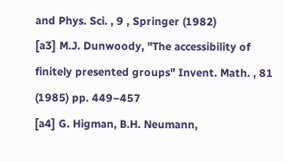and Phys. Sci. , 9 , Springer (1982)
[a3] M.J. Dunwoody, "The accessibility of finitely presented groups" Invent. Math. , 81 (1985) pp. 449–457
[a4] G. Higman, B.H. Neumann,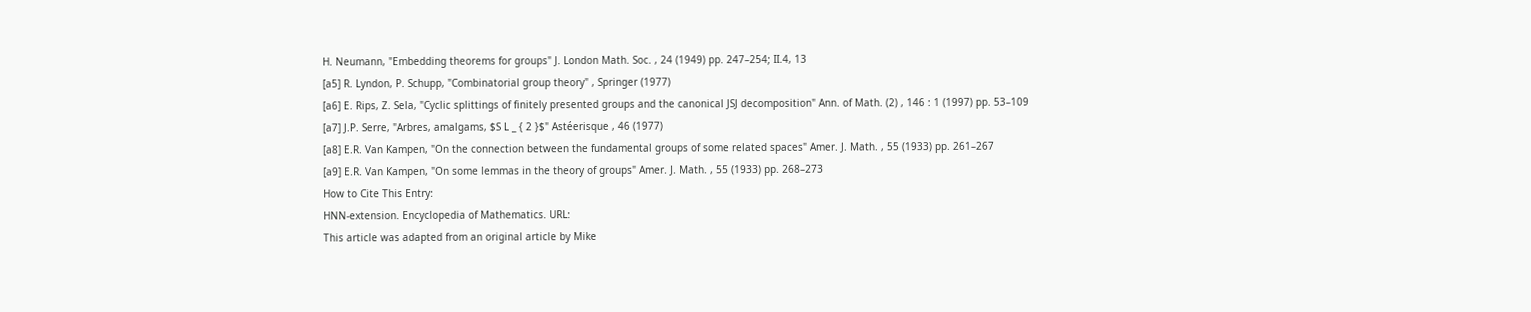H. Neumann, "Embedding theorems for groups" J. London Math. Soc. , 24 (1949) pp. 247–254; II.4, 13
[a5] R. Lyndon, P. Schupp, "Combinatorial group theory" , Springer (1977)
[a6] E. Rips, Z. Sela, "Cyclic splittings of finitely presented groups and the canonical JSJ decomposition" Ann. of Math. (2) , 146 : 1 (1997) pp. 53–109
[a7] J.P. Serre, "Arbres, amalgams, $S L _ { 2 }$" Astéerisque , 46 (1977)
[a8] E.R. Van Kampen, "On the connection between the fundamental groups of some related spaces" Amer. J. Math. , 55 (1933) pp. 261–267
[a9] E.R. Van Kampen, "On some lemmas in the theory of groups" Amer. J. Math. , 55 (1933) pp. 268–273
How to Cite This Entry:
HNN-extension. Encyclopedia of Mathematics. URL:
This article was adapted from an original article by Mike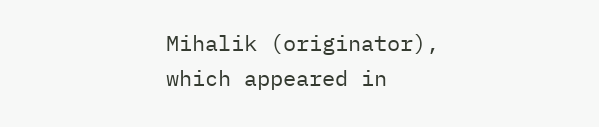Mihalik (originator), which appeared in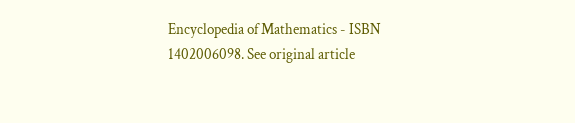Encyclopedia of Mathematics - ISBN 1402006098. See original article